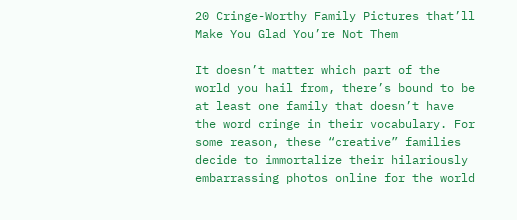20 Cringe-Worthy Family Pictures that’ll Make You Glad You’re Not Them

It doesn’t matter which part of the world you hail from, there’s bound to be at least one family that doesn’t have the word cringe in their vocabulary. For some reason, these “creative” families decide to immortalize their hilariously embarrassing photos online for the world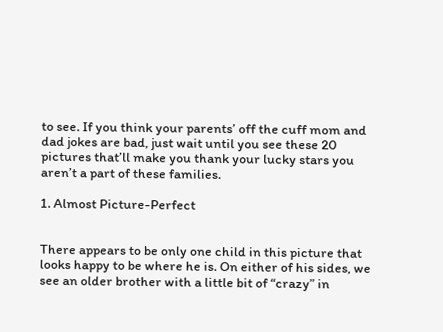to see. If you think your parents’ off the cuff mom and dad jokes are bad, just wait until you see these 20 pictures that’ll make you thank your lucky stars you aren’t a part of these families.

1. Almost Picture-Perfect


There appears to be only one child in this picture that looks happy to be where he is. On either of his sides, we see an older brother with a little bit of “crazy” in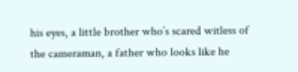his eyes, a little brother who’s scared witless of the cameraman, a father who looks like he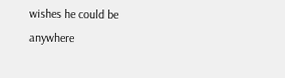wishes he could be anywhere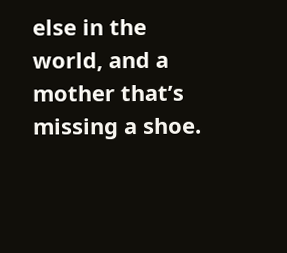else in the world, and a mother that’s missing a shoe.